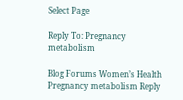Select Page

Reply To: Pregnancy metabolism

Blog Forums Women’s Health Pregnancy metabolism Reply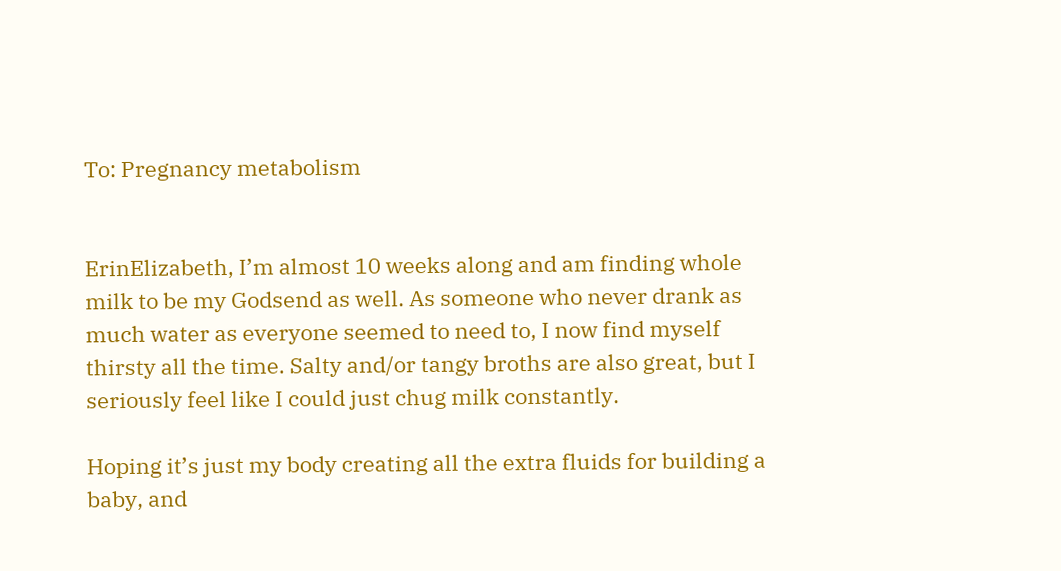To: Pregnancy metabolism


ErinElizabeth, I’m almost 10 weeks along and am finding whole milk to be my Godsend as well. As someone who never drank as much water as everyone seemed to need to, I now find myself thirsty all the time. Salty and/or tangy broths are also great, but I seriously feel like I could just chug milk constantly.

Hoping it’s just my body creating all the extra fluids for building a baby, and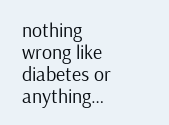nothing wrong like diabetes or anything…